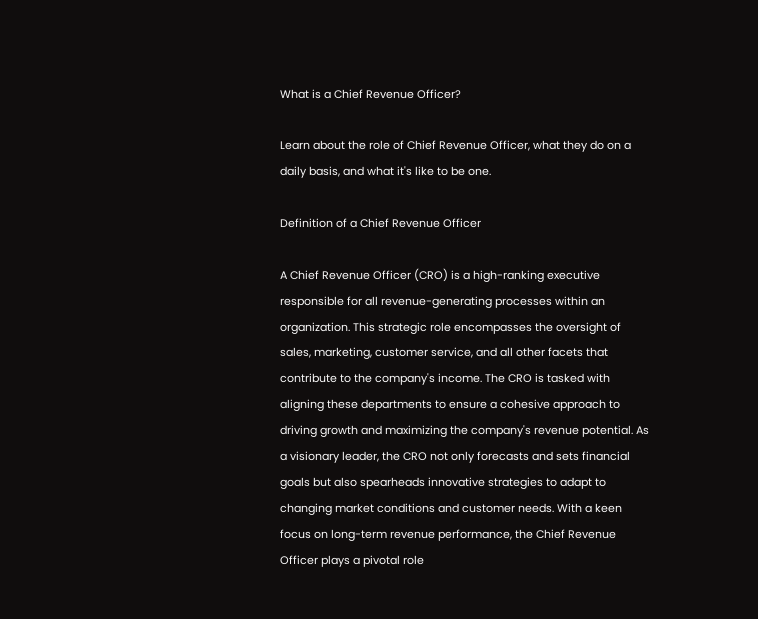What is a Chief Revenue Officer?

Learn about the role of Chief Revenue Officer, what they do on a daily basis, and what it's like to be one.

Definition of a Chief Revenue Officer

A Chief Revenue Officer (CRO) is a high-ranking executive responsible for all revenue-generating processes within an organization. This strategic role encompasses the oversight of sales, marketing, customer service, and all other facets that contribute to the company's income. The CRO is tasked with aligning these departments to ensure a cohesive approach to driving growth and maximizing the company's revenue potential. As a visionary leader, the CRO not only forecasts and sets financial goals but also spearheads innovative strategies to adapt to changing market conditions and customer needs. With a keen focus on long-term revenue performance, the Chief Revenue Officer plays a pivotal role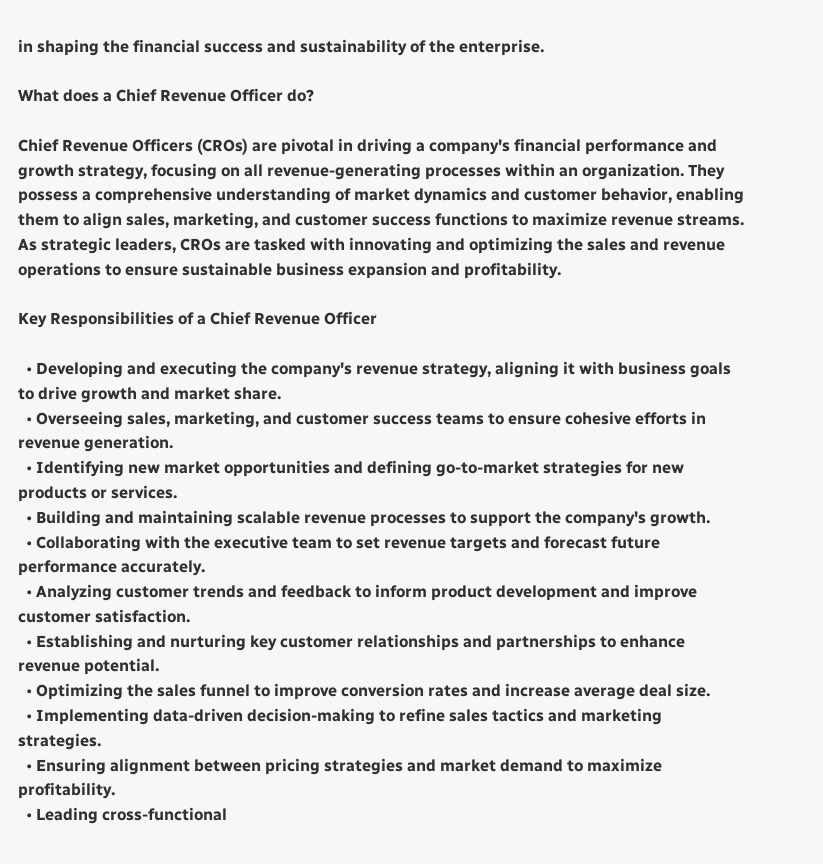in shaping the financial success and sustainability of the enterprise.

What does a Chief Revenue Officer do?

Chief Revenue Officers (CROs) are pivotal in driving a company's financial performance and growth strategy, focusing on all revenue-generating processes within an organization. They possess a comprehensive understanding of market dynamics and customer behavior, enabling them to align sales, marketing, and customer success functions to maximize revenue streams. As strategic leaders, CROs are tasked with innovating and optimizing the sales and revenue operations to ensure sustainable business expansion and profitability.

Key Responsibilities of a Chief Revenue Officer

  • Developing and executing the company's revenue strategy, aligning it with business goals to drive growth and market share.
  • Overseeing sales, marketing, and customer success teams to ensure cohesive efforts in revenue generation.
  • Identifying new market opportunities and defining go-to-market strategies for new products or services.
  • Building and maintaining scalable revenue processes to support the company's growth.
  • Collaborating with the executive team to set revenue targets and forecast future performance accurately.
  • Analyzing customer trends and feedback to inform product development and improve customer satisfaction.
  • Establishing and nurturing key customer relationships and partnerships to enhance revenue potential.
  • Optimizing the sales funnel to improve conversion rates and increase average deal size.
  • Implementing data-driven decision-making to refine sales tactics and marketing strategies.
  • Ensuring alignment between pricing strategies and market demand to maximize profitability.
  • Leading cross-functional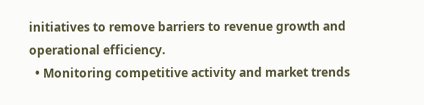initiatives to remove barriers to revenue growth and operational efficiency.
  • Monitoring competitive activity and market trends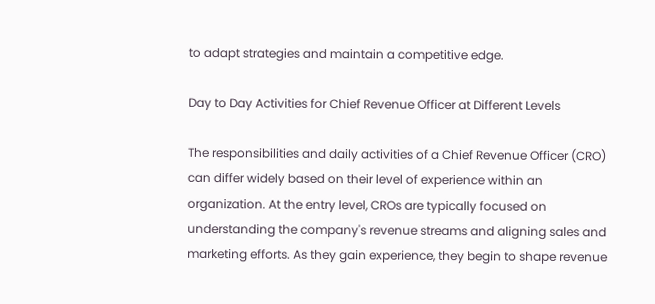to adapt strategies and maintain a competitive edge.

Day to Day Activities for Chief Revenue Officer at Different Levels

The responsibilities and daily activities of a Chief Revenue Officer (CRO) can differ widely based on their level of experience within an organization. At the entry level, CROs are typically focused on understanding the company's revenue streams and aligning sales and marketing efforts. As they gain experience, they begin to shape revenue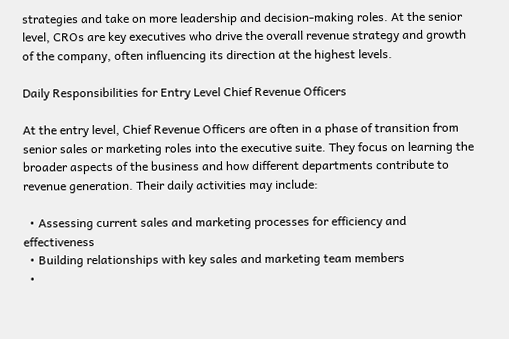strategies and take on more leadership and decision-making roles. At the senior level, CROs are key executives who drive the overall revenue strategy and growth of the company, often influencing its direction at the highest levels.

Daily Responsibilities for Entry Level Chief Revenue Officers

At the entry level, Chief Revenue Officers are often in a phase of transition from senior sales or marketing roles into the executive suite. They focus on learning the broader aspects of the business and how different departments contribute to revenue generation. Their daily activities may include:

  • Assessing current sales and marketing processes for efficiency and effectiveness
  • Building relationships with key sales and marketing team members
  •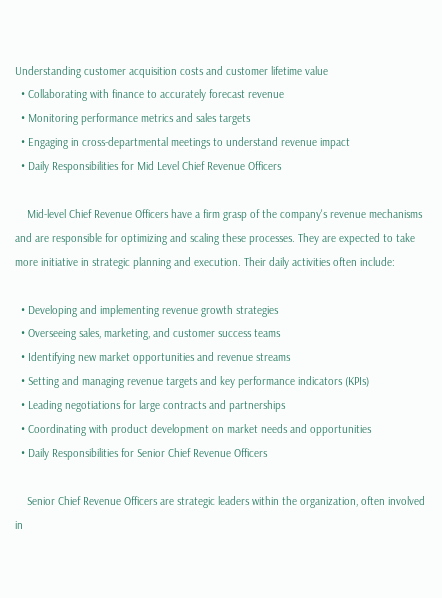Understanding customer acquisition costs and customer lifetime value
  • Collaborating with finance to accurately forecast revenue
  • Monitoring performance metrics and sales targets
  • Engaging in cross-departmental meetings to understand revenue impact
  • Daily Responsibilities for Mid Level Chief Revenue Officers

    Mid-level Chief Revenue Officers have a firm grasp of the company's revenue mechanisms and are responsible for optimizing and scaling these processes. They are expected to take more initiative in strategic planning and execution. Their daily activities often include:

  • Developing and implementing revenue growth strategies
  • Overseeing sales, marketing, and customer success teams
  • Identifying new market opportunities and revenue streams
  • Setting and managing revenue targets and key performance indicators (KPIs)
  • Leading negotiations for large contracts and partnerships
  • Coordinating with product development on market needs and opportunities
  • Daily Responsibilities for Senior Chief Revenue Officers

    Senior Chief Revenue Officers are strategic leaders within the organization, often involved in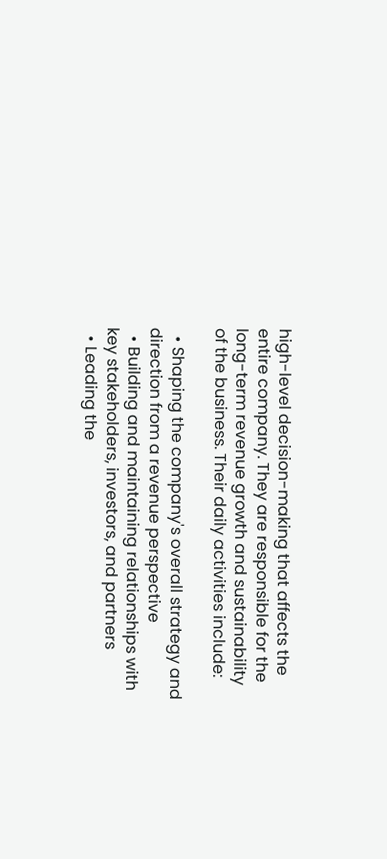high-level decision-making that affects the entire company. They are responsible for the long-term revenue growth and sustainability of the business. Their daily activities include:

  • Shaping the company's overall strategy and direction from a revenue perspective
  • Building and maintaining relationships with key stakeholders, investors, and partners
  • Leading the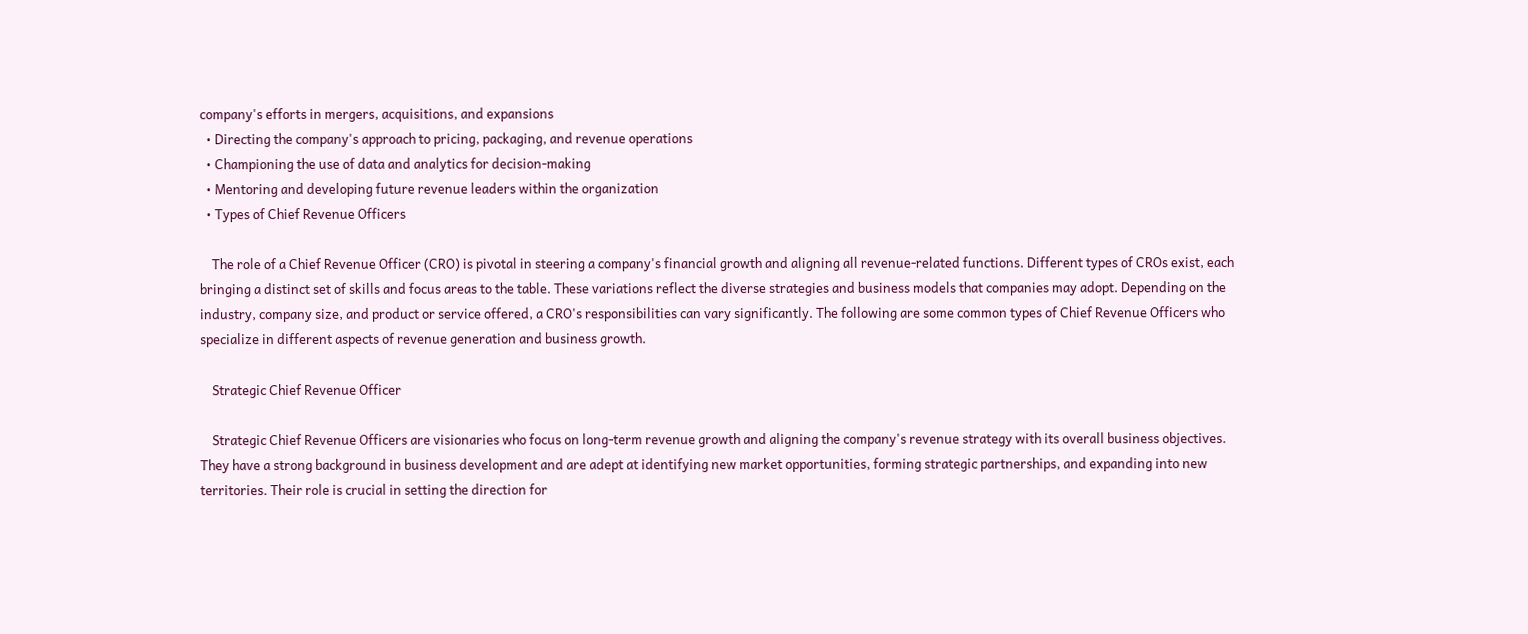company's efforts in mergers, acquisitions, and expansions
  • Directing the company's approach to pricing, packaging, and revenue operations
  • Championing the use of data and analytics for decision-making
  • Mentoring and developing future revenue leaders within the organization
  • Types of Chief Revenue Officers

    The role of a Chief Revenue Officer (CRO) is pivotal in steering a company's financial growth and aligning all revenue-related functions. Different types of CROs exist, each bringing a distinct set of skills and focus areas to the table. These variations reflect the diverse strategies and business models that companies may adopt. Depending on the industry, company size, and product or service offered, a CRO's responsibilities can vary significantly. The following are some common types of Chief Revenue Officers who specialize in different aspects of revenue generation and business growth.

    Strategic Chief Revenue Officer

    Strategic Chief Revenue Officers are visionaries who focus on long-term revenue growth and aligning the company's revenue strategy with its overall business objectives. They have a strong background in business development and are adept at identifying new market opportunities, forming strategic partnerships, and expanding into new territories. Their role is crucial in setting the direction for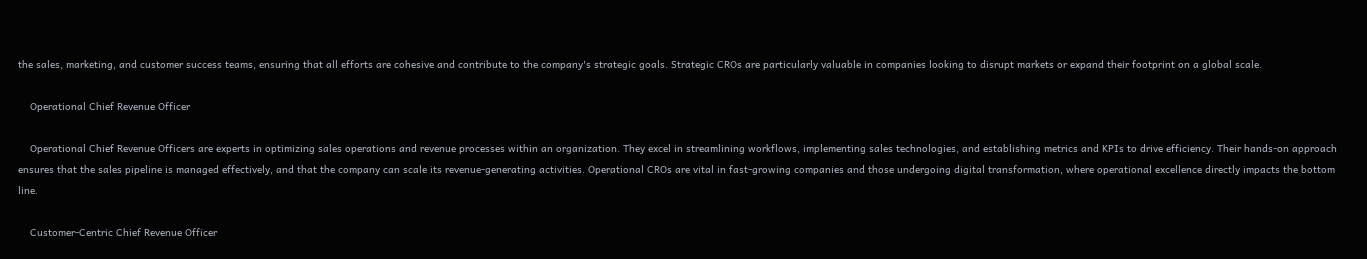the sales, marketing, and customer success teams, ensuring that all efforts are cohesive and contribute to the company's strategic goals. Strategic CROs are particularly valuable in companies looking to disrupt markets or expand their footprint on a global scale.

    Operational Chief Revenue Officer

    Operational Chief Revenue Officers are experts in optimizing sales operations and revenue processes within an organization. They excel in streamlining workflows, implementing sales technologies, and establishing metrics and KPIs to drive efficiency. Their hands-on approach ensures that the sales pipeline is managed effectively, and that the company can scale its revenue-generating activities. Operational CROs are vital in fast-growing companies and those undergoing digital transformation, where operational excellence directly impacts the bottom line.

    Customer-Centric Chief Revenue Officer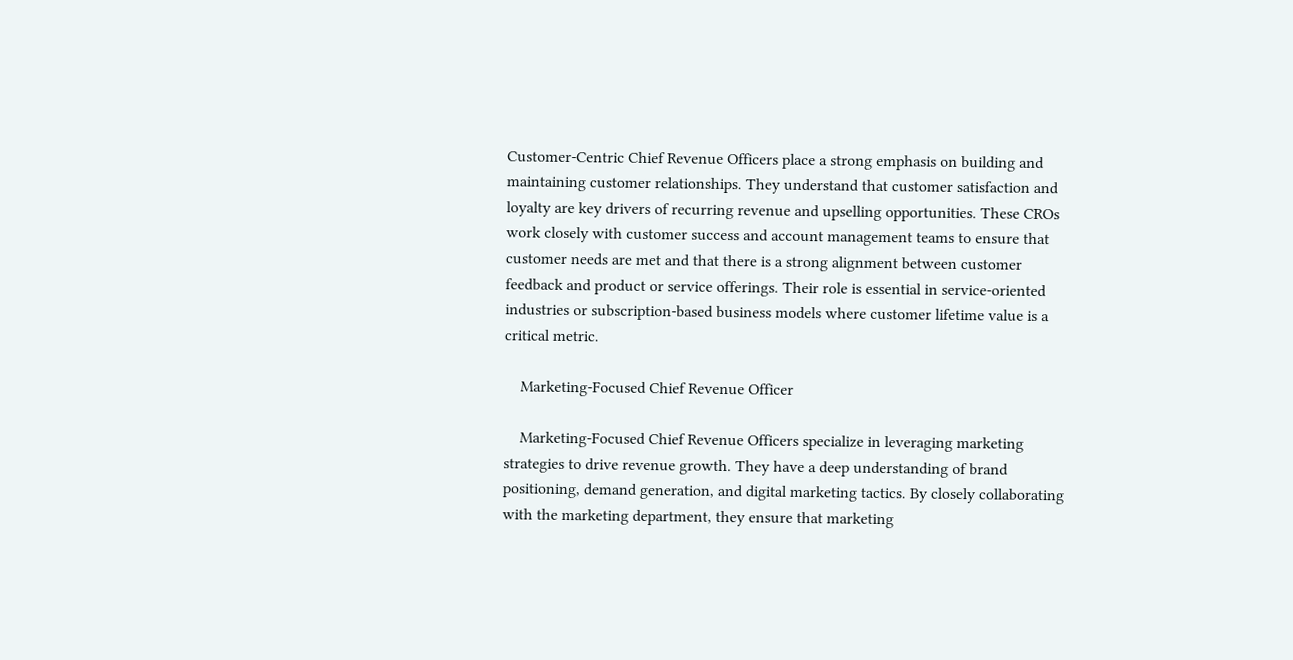Customer-Centric Chief Revenue Officers place a strong emphasis on building and maintaining customer relationships. They understand that customer satisfaction and loyalty are key drivers of recurring revenue and upselling opportunities. These CROs work closely with customer success and account management teams to ensure that customer needs are met and that there is a strong alignment between customer feedback and product or service offerings. Their role is essential in service-oriented industries or subscription-based business models where customer lifetime value is a critical metric.

    Marketing-Focused Chief Revenue Officer

    Marketing-Focused Chief Revenue Officers specialize in leveraging marketing strategies to drive revenue growth. They have a deep understanding of brand positioning, demand generation, and digital marketing tactics. By closely collaborating with the marketing department, they ensure that marketing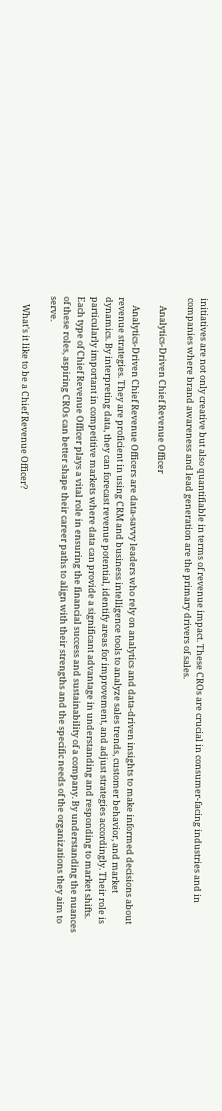initiatives are not only creative but also quantifiable in terms of revenue impact. These CROs are crucial in consumer-facing industries and in companies where brand awareness and lead generation are the primary drivers of sales.

    Analytics-Driven Chief Revenue Officer

    Analytics-Driven Chief Revenue Officers are data-savvy leaders who rely on analytics and data-driven insights to make informed decisions about revenue strategies. They are proficient in using CRM and business intelligence tools to analyze sales trends, customer behavior, and market dynamics. By interpreting data, they can forecast revenue potential, identify areas for improvement, and adjust strategies accordingly. Their role is particularly important in competitive markets where data can provide a significant advantage in understanding and responding to market shifts. Each type of Chief Revenue Officer plays a vital role in ensuring the financial success and sustainability of a company. By understanding the nuances of these roles, aspiring CROs can better shape their career paths to align with their strengths and the specific needs of the organizations they aim to serve.

    What's it like to be a Chief Revenue Officer?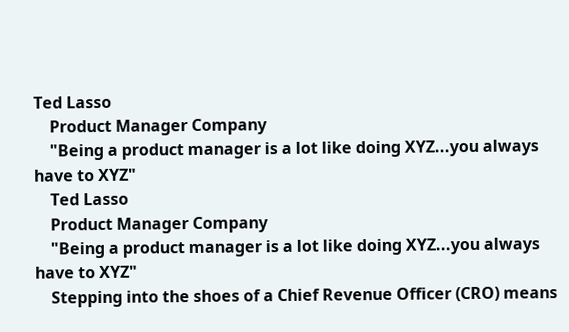Ted Lasso
    Product Manager Company
    "Being a product manager is a lot like doing XYZ...you always have to XYZ"
    Ted Lasso
    Product Manager Company
    "Being a product manager is a lot like doing XYZ...you always have to XYZ"
    Stepping into the shoes of a Chief Revenue Officer (CRO) means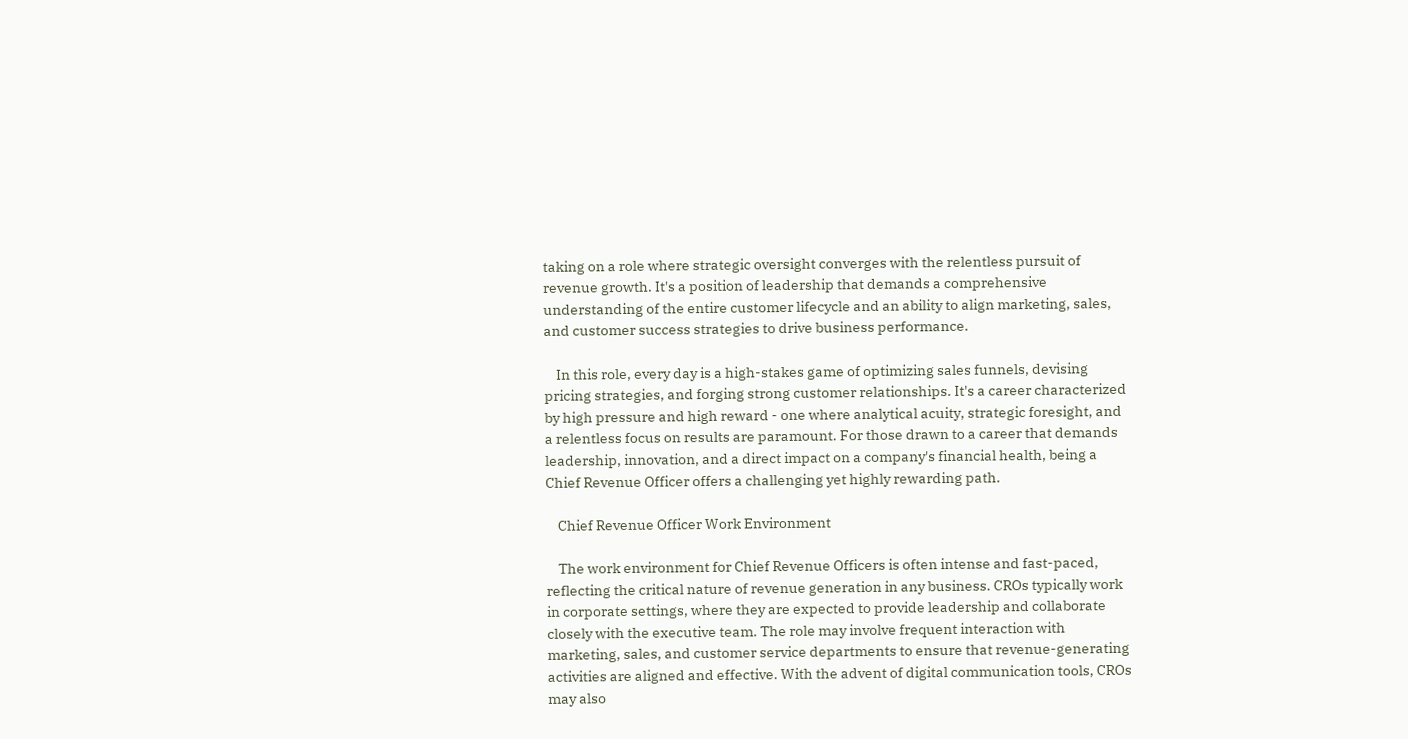taking on a role where strategic oversight converges with the relentless pursuit of revenue growth. It's a position of leadership that demands a comprehensive understanding of the entire customer lifecycle and an ability to align marketing, sales, and customer success strategies to drive business performance.

    In this role, every day is a high-stakes game of optimizing sales funnels, devising pricing strategies, and forging strong customer relationships. It's a career characterized by high pressure and high reward - one where analytical acuity, strategic foresight, and a relentless focus on results are paramount. For those drawn to a career that demands leadership, innovation, and a direct impact on a company's financial health, being a Chief Revenue Officer offers a challenging yet highly rewarding path.

    Chief Revenue Officer Work Environment

    The work environment for Chief Revenue Officers is often intense and fast-paced, reflecting the critical nature of revenue generation in any business. CROs typically work in corporate settings, where they are expected to provide leadership and collaborate closely with the executive team. The role may involve frequent interaction with marketing, sales, and customer service departments to ensure that revenue-generating activities are aligned and effective. With the advent of digital communication tools, CROs may also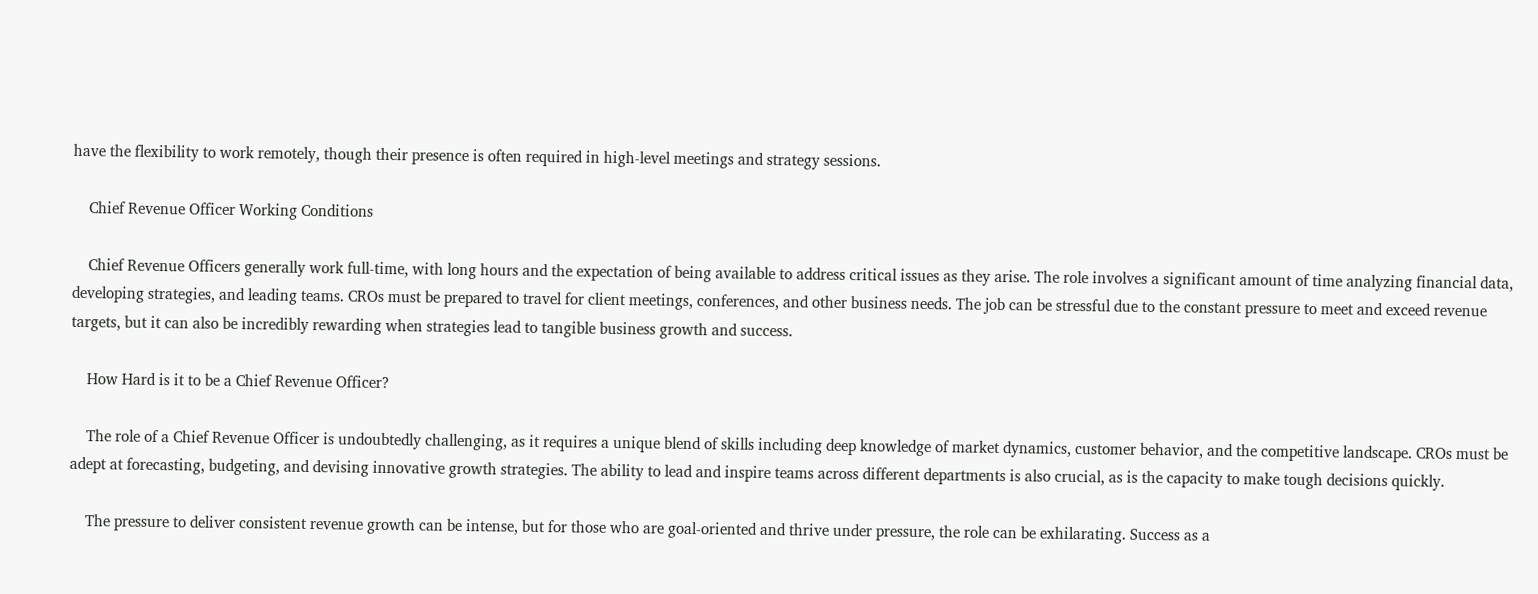have the flexibility to work remotely, though their presence is often required in high-level meetings and strategy sessions.

    Chief Revenue Officer Working Conditions

    Chief Revenue Officers generally work full-time, with long hours and the expectation of being available to address critical issues as they arise. The role involves a significant amount of time analyzing financial data, developing strategies, and leading teams. CROs must be prepared to travel for client meetings, conferences, and other business needs. The job can be stressful due to the constant pressure to meet and exceed revenue targets, but it can also be incredibly rewarding when strategies lead to tangible business growth and success.

    How Hard is it to be a Chief Revenue Officer?

    The role of a Chief Revenue Officer is undoubtedly challenging, as it requires a unique blend of skills including deep knowledge of market dynamics, customer behavior, and the competitive landscape. CROs must be adept at forecasting, budgeting, and devising innovative growth strategies. The ability to lead and inspire teams across different departments is also crucial, as is the capacity to make tough decisions quickly.

    The pressure to deliver consistent revenue growth can be intense, but for those who are goal-oriented and thrive under pressure, the role can be exhilarating. Success as a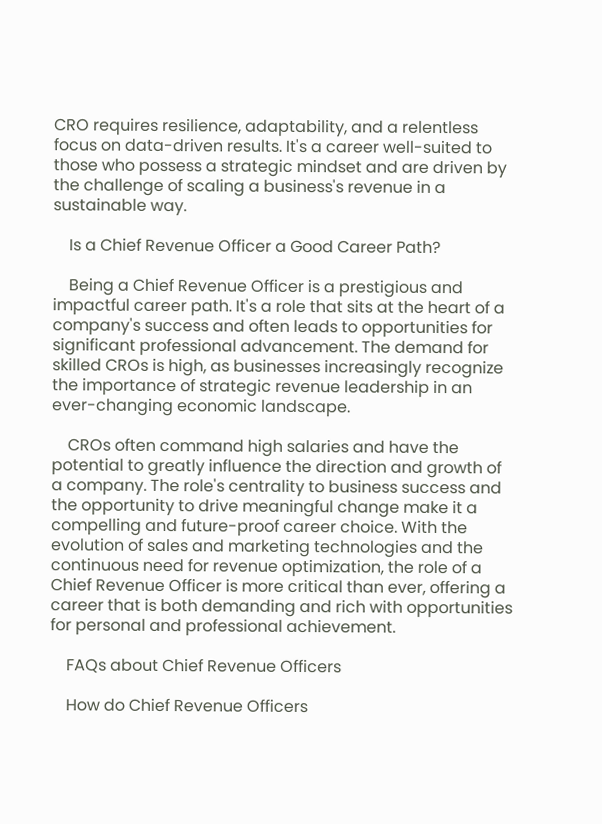CRO requires resilience, adaptability, and a relentless focus on data-driven results. It's a career well-suited to those who possess a strategic mindset and are driven by the challenge of scaling a business's revenue in a sustainable way.

    Is a Chief Revenue Officer a Good Career Path?

    Being a Chief Revenue Officer is a prestigious and impactful career path. It's a role that sits at the heart of a company's success and often leads to opportunities for significant professional advancement. The demand for skilled CROs is high, as businesses increasingly recognize the importance of strategic revenue leadership in an ever-changing economic landscape.

    CROs often command high salaries and have the potential to greatly influence the direction and growth of a company. The role's centrality to business success and the opportunity to drive meaningful change make it a compelling and future-proof career choice. With the evolution of sales and marketing technologies and the continuous need for revenue optimization, the role of a Chief Revenue Officer is more critical than ever, offering a career that is both demanding and rich with opportunities for personal and professional achievement.

    FAQs about Chief Revenue Officers

    How do Chief Revenue Officers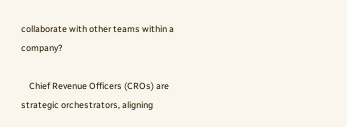collaborate with other teams within a company?

    Chief Revenue Officers (CROs) are strategic orchestrators, aligning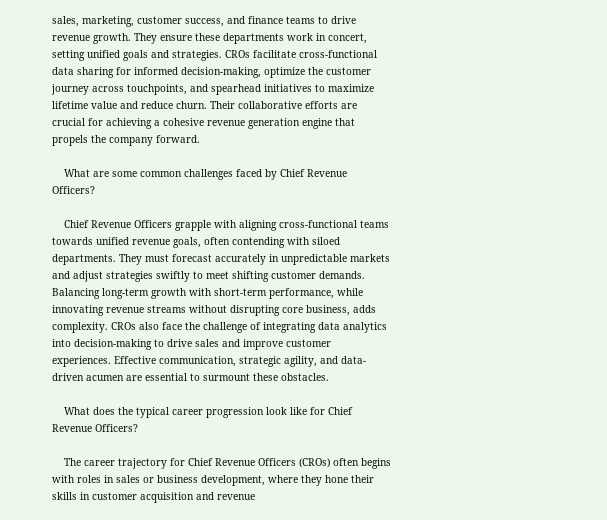sales, marketing, customer success, and finance teams to drive revenue growth. They ensure these departments work in concert, setting unified goals and strategies. CROs facilitate cross-functional data sharing for informed decision-making, optimize the customer journey across touchpoints, and spearhead initiatives to maximize lifetime value and reduce churn. Their collaborative efforts are crucial for achieving a cohesive revenue generation engine that propels the company forward.

    What are some common challenges faced by Chief Revenue Officers?

    Chief Revenue Officers grapple with aligning cross-functional teams towards unified revenue goals, often contending with siloed departments. They must forecast accurately in unpredictable markets and adjust strategies swiftly to meet shifting customer demands. Balancing long-term growth with short-term performance, while innovating revenue streams without disrupting core business, adds complexity. CROs also face the challenge of integrating data analytics into decision-making to drive sales and improve customer experiences. Effective communication, strategic agility, and data-driven acumen are essential to surmount these obstacles.

    What does the typical career progression look like for Chief Revenue Officers?

    The career trajectory for Chief Revenue Officers (CROs) often begins with roles in sales or business development, where they hone their skills in customer acquisition and revenue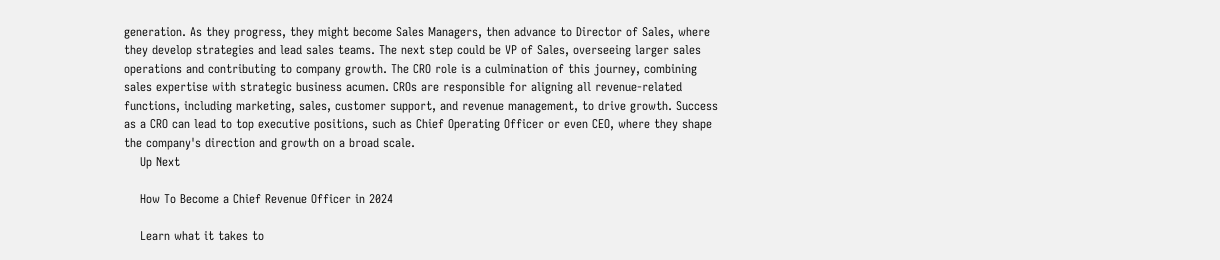generation. As they progress, they might become Sales Managers, then advance to Director of Sales, where they develop strategies and lead sales teams. The next step could be VP of Sales, overseeing larger sales operations and contributing to company growth. The CRO role is a culmination of this journey, combining sales expertise with strategic business acumen. CROs are responsible for aligning all revenue-related functions, including marketing, sales, customer support, and revenue management, to drive growth. Success as a CRO can lead to top executive positions, such as Chief Operating Officer or even CEO, where they shape the company's direction and growth on a broad scale.
    Up Next

    How To Become a Chief Revenue Officer in 2024

    Learn what it takes to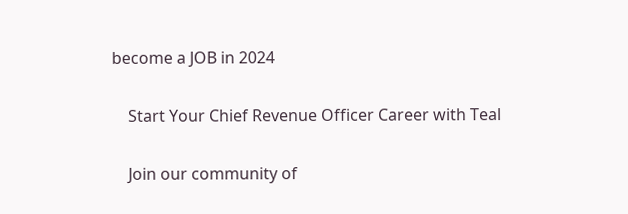become a JOB in 2024

    Start Your Chief Revenue Officer Career with Teal

    Join our community of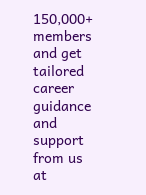150,000+ members and get tailored career guidance and support from us at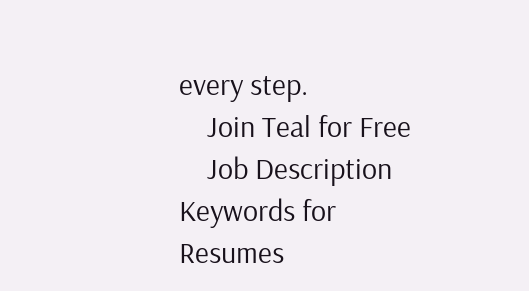every step.
    Join Teal for Free
    Job Description Keywords for Resumes